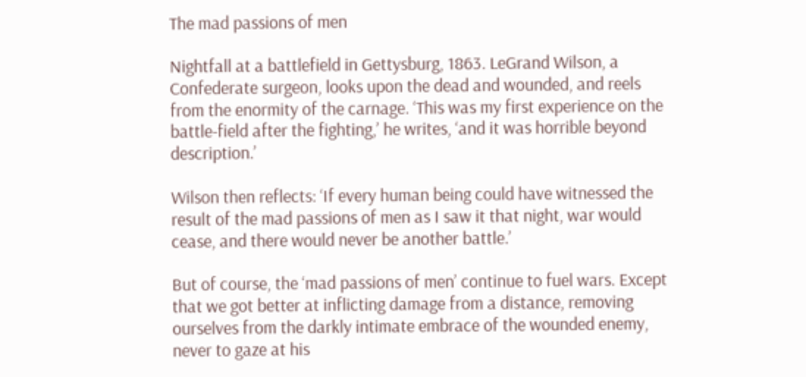The mad passions of men

Nightfall at a battlefield in Gettysburg, 1863. LeGrand Wilson, a Confederate surgeon, looks upon the dead and wounded, and reels from the enormity of the carnage. ‘This was my first experience on the battle-field after the fighting,’ he writes, ‘and it was horrible beyond description.’

Wilson then reflects: ‘If every human being could have witnessed the result of the mad passions of men as I saw it that night, war would cease, and there would never be another battle.’

But of course, the ‘mad passions of men’ continue to fuel wars. Except that we got better at inflicting damage from a distance, removing ourselves from the darkly intimate embrace of the wounded enemy, never to gaze at his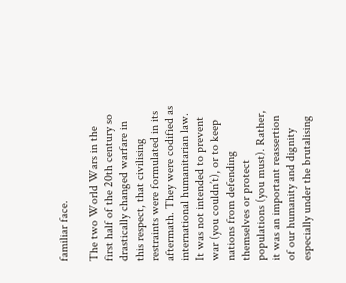familiar face.

The two World Wars in the first half of the 20th century so drastically changed warfare in this respect, that civilising restraints were formulated in its aftermath. They were codified as international humanitarian law. It was not intended to prevent war (you couldn’t), or to keep nations from defending themselves or protect populations (you must). Rather, it was an important reassertion of our humanity and dignity especially under the brutalising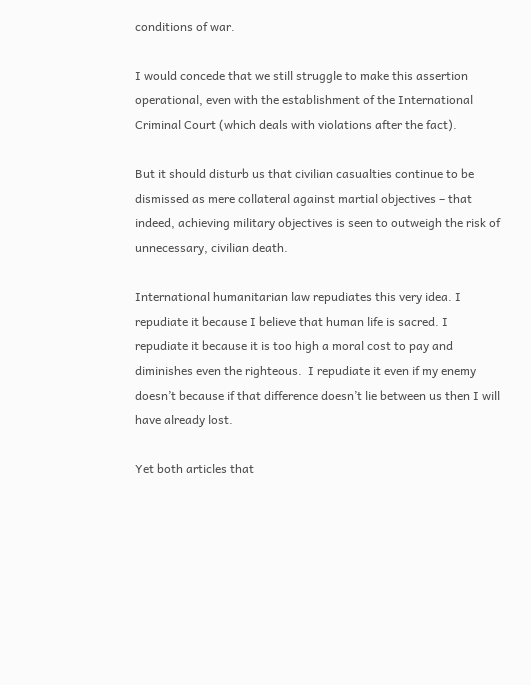conditions of war.

I would concede that we still struggle to make this assertion operational, even with the establishment of the International Criminal Court (which deals with violations after the fact).

But it should disturb us that civilian casualties continue to be dismissed as mere collateral against martial objectives – that indeed, achieving military objectives is seen to outweigh the risk of unnecessary, civilian death.

International humanitarian law repudiates this very idea. I repudiate it because I believe that human life is sacred. I repudiate it because it is too high a moral cost to pay and diminishes even the righteous.  I repudiate it even if my enemy doesn’t because if that difference doesn’t lie between us then I will have already lost.

Yet both articles that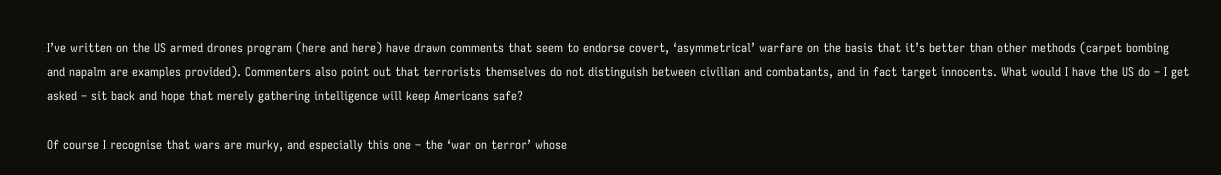I’ve written on the US armed drones program (here and here) have drawn comments that seem to endorse covert, ‘asymmetrical’ warfare on the basis that it’s better than other methods (carpet bombing and napalm are examples provided). Commenters also point out that terrorists themselves do not distinguish between civilian and combatants, and in fact target innocents. What would I have the US do – I get asked – sit back and hope that merely gathering intelligence will keep Americans safe?

Of course I recognise that wars are murky, and especially this one – the ‘war on terror’ whose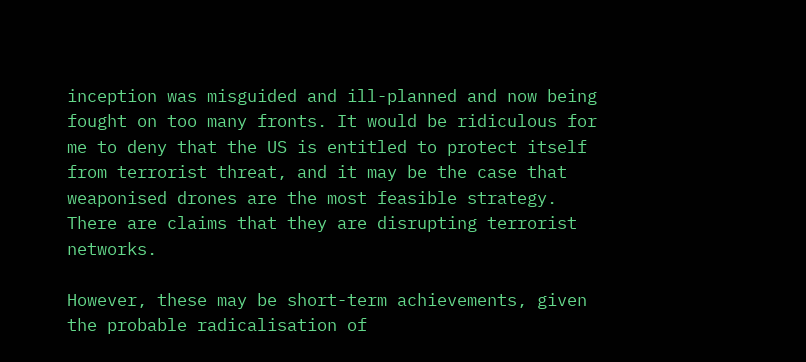inception was misguided and ill-planned and now being fought on too many fronts. It would be ridiculous for me to deny that the US is entitled to protect itself from terrorist threat, and it may be the case that weaponised drones are the most feasible strategy. There are claims that they are disrupting terrorist networks.

However, these may be short-term achievements, given the probable radicalisation of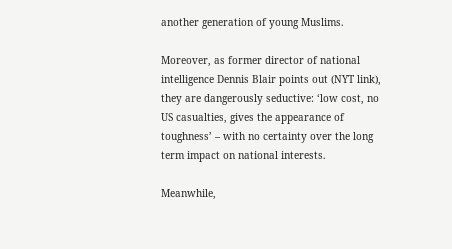another generation of young Muslims.

Moreover, as former director of national intelligence Dennis Blair points out (NYT link), they are dangerously seductive: ‘low cost, no US casualties, gives the appearance of toughness’ – with no certainty over the long term impact on national interests.

Meanwhile,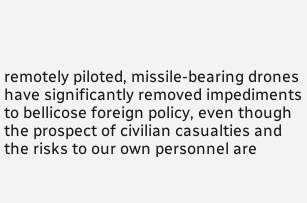remotely piloted, missile-bearing drones have significantly removed impediments to bellicose foreign policy, even though the prospect of civilian casualties and the risks to our own personnel are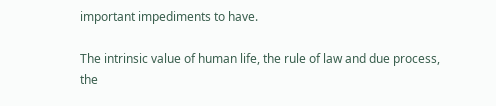important impediments to have.

The intrinsic value of human life, the rule of law and due process, the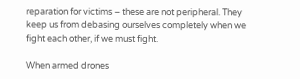reparation for victims – these are not peripheral. They keep us from debasing ourselves completely when we fight each other, if we must fight.

When armed drones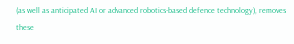(as well as anticipated AI or advanced robotics-based defence technology), removes these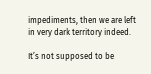impediments, then we are left in very dark territory indeed.

It’s not supposed to be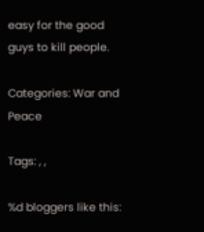easy for the good guys to kill people.

Categories: War and Peace

Tags: , ,

%d bloggers like this: